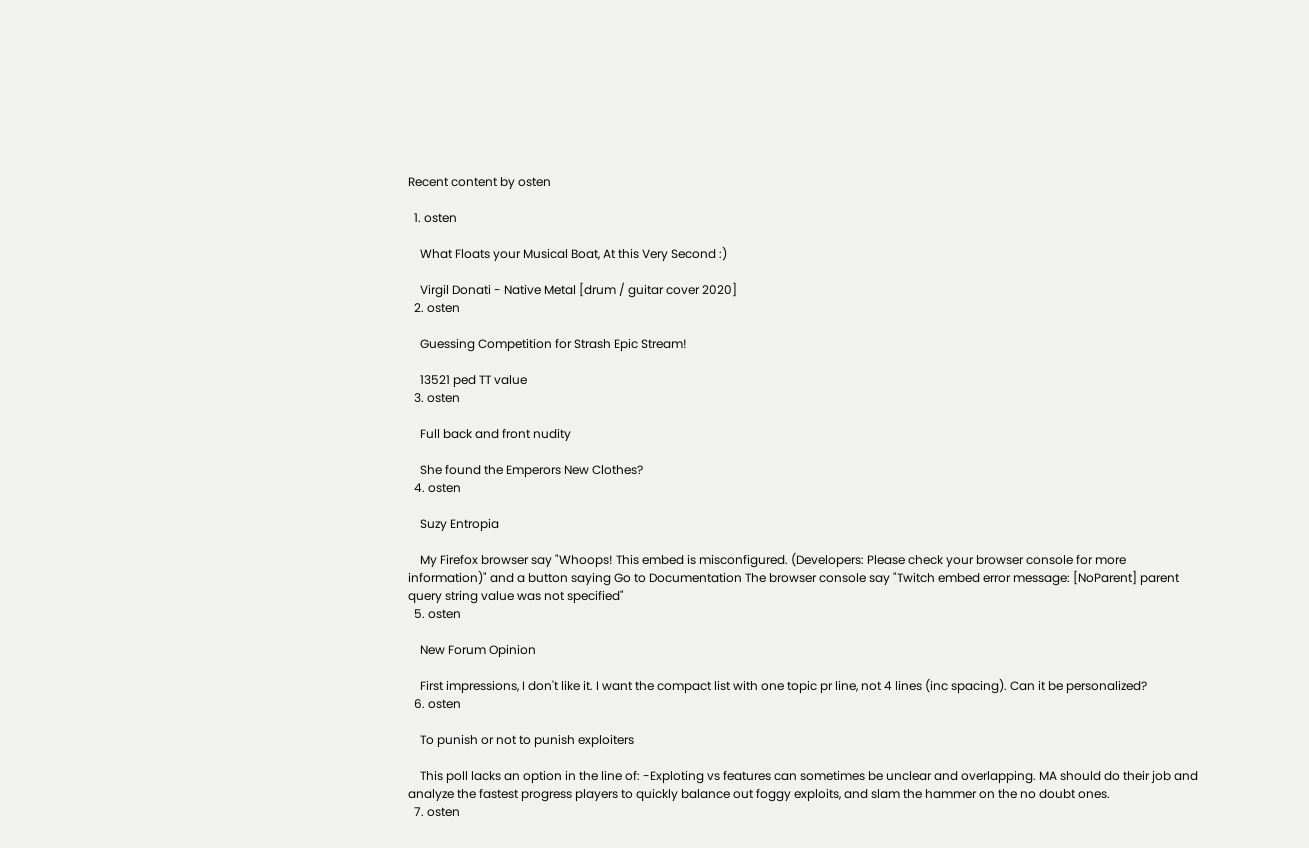Recent content by osten

  1. osten

    What Floats your Musical Boat, At this Very Second :)

    Virgil Donati - Native Metal [drum / guitar cover 2020]
  2. osten

    Guessing Competition for Strash Epic Stream!

    13521 ped TT value
  3. osten

    Full back and front nudity

    She found the Emperors New Clothes?
  4. osten

    Suzy Entropia

    My Firefox browser say "Whoops! This embed is misconfigured. (Developers: Please check your browser console for more information)" and a button saying Go to Documentation The browser console say "Twitch embed error message: [NoParent] parent query string value was not specified"
  5. osten

    New Forum Opinion

    First impressions, I don't like it. I want the compact list with one topic pr line, not 4 lines (inc spacing). Can it be personalized?
  6. osten

    To punish or not to punish exploiters

    This poll lacks an option in the line of: -Exploting vs features can sometimes be unclear and overlapping. MA should do their job and analyze the fastest progress players to quickly balance out foggy exploits, and slam the hammer on the no doubt ones.
  7. osten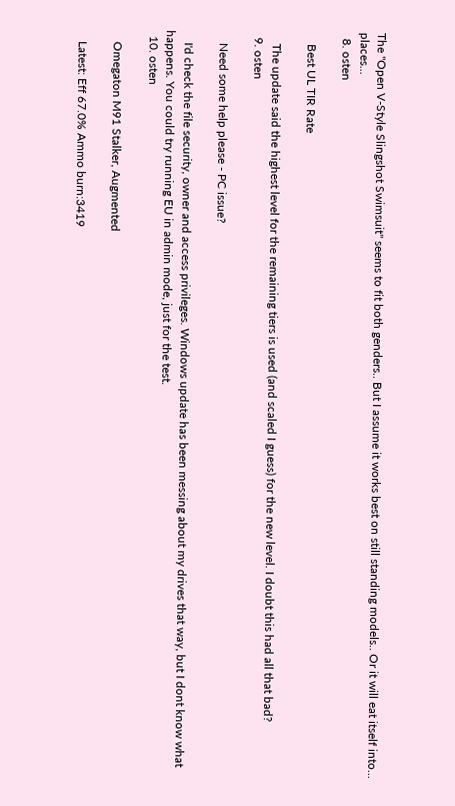The "Open V-Style Slingshot Swimsuit" seems to fit both genders.. But I assume it works best on still standing models.. Or it will eat itself into... places...
  8. osten

    Best UL TIR Rate

    The update said the highest level for the remaining tiers is used (and scaled I guess) for the new level. I doubt this had all that bad?
  9. osten

    Need some help please - PC issue?

    I'd check the file security, owner and access privileges. Windows update has been messing about my drives that way, but I dont know what happens. You could try running EU in admin mode, just for the test.
  10. osten

    Omegaton M91 Stalker, Augmented

    Latest: Eff 67.0% Ammo burn:3419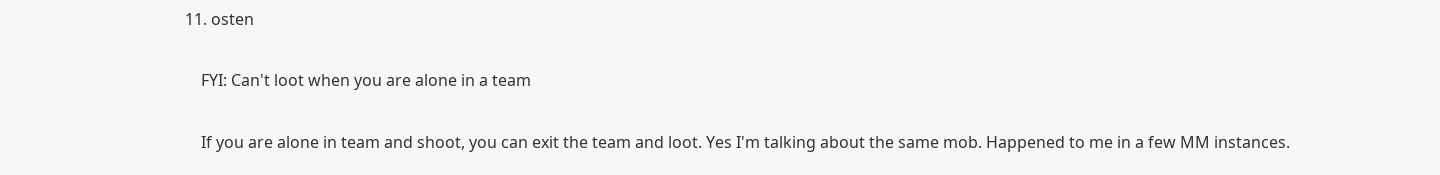11. osten

    FYI: Can't loot when you are alone in a team

    If you are alone in team and shoot, you can exit the team and loot. Yes I'm talking about the same mob. Happened to me in a few MM instances.